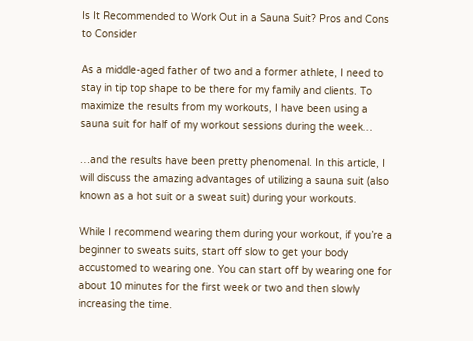Is It Recommended to Work Out in a Sauna Suit? Pros and Cons to Consider

As a middle-aged father of two and a former athlete, I need to stay in tip top shape to be there for my family and clients. To maximize the results from my workouts, I have been using a sauna suit for half of my workout sessions during the week…

…and the results have been pretty phenomenal. In this article, I will discuss the amazing advantages of utilizing a sauna suit (also known as a hot suit or a sweat suit) during your workouts.

While I recommend wearing them during your workout, if you’re a beginner to sweats suits, start off slow to get your body accustomed to wearing one. You can start off by wearing one for about 10 minutes for the first week or two and then slowly increasing the time.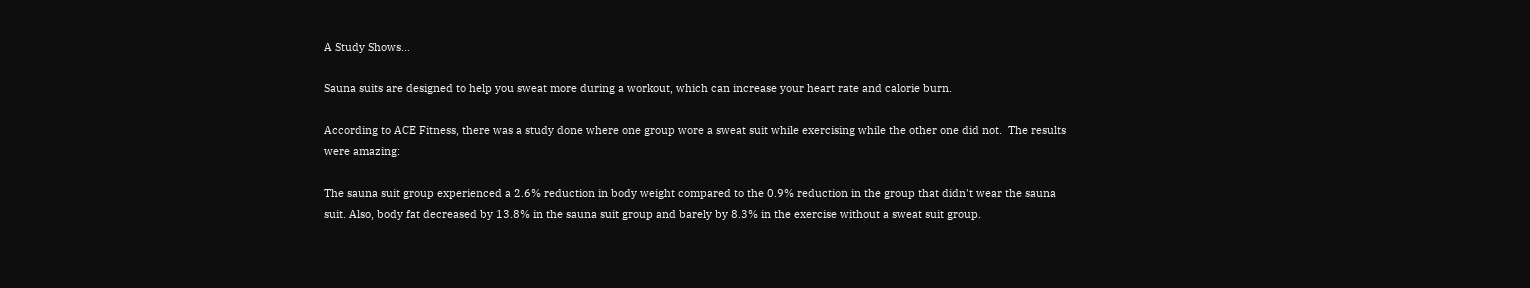A Study Shows…

Sauna suits are designed to help you sweat more during a workout, which can increase your heart rate and calorie burn.

According to ACE Fitness, there was a study done where one group wore a sweat suit while exercising while the other one did not.  The results were amazing:

The sauna suit group experienced a 2.6% reduction in body weight compared to the 0.9% reduction in the group that didn't wear the sauna suit. Also, body fat decreased by 13.8% in the sauna suit group and barely by 8.3% in the exercise without a sweat suit group.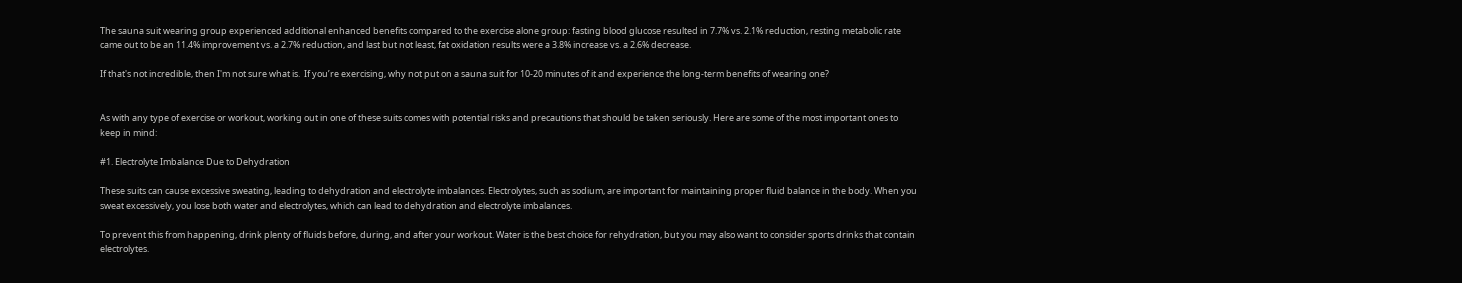The sauna suit wearing group experienced additional enhanced benefits compared to the exercise alone group: fasting blood glucose resulted in 7.7% vs. 2.1% reduction, resting metabolic rate came out to be an 11.4% improvement vs. a 2.7% reduction, and last but not least, fat oxidation results were a 3.8% increase vs. a 2.6% decrease.

If that's not incredible, then I'm not sure what is.  If you’re exercising, why not put on a sauna suit for 10-20 minutes of it and experience the long-term benefits of wearing one?


As with any type of exercise or workout, working out in one of these suits comes with potential risks and precautions that should be taken seriously. Here are some of the most important ones to keep in mind:

#1. Electrolyte Imbalance Due to Dehydration

These suits can cause excessive sweating, leading to dehydration and electrolyte imbalances. Electrolytes, such as sodium, are important for maintaining proper fluid balance in the body. When you sweat excessively, you lose both water and electrolytes, which can lead to dehydration and electrolyte imbalances.

To prevent this from happening, drink plenty of fluids before, during, and after your workout. Water is the best choice for rehydration, but you may also want to consider sports drinks that contain electrolytes.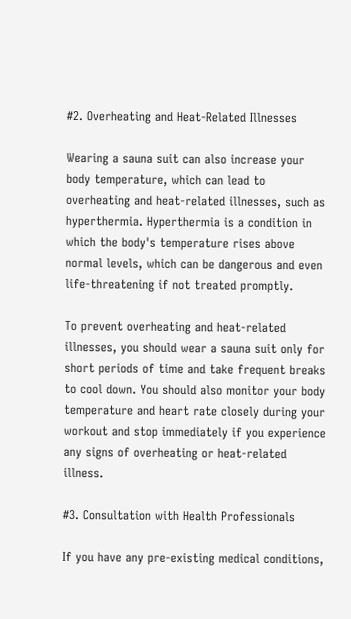#2. Overheating and Heat-Related Illnesses

Wearing a sauna suit can also increase your body temperature, which can lead to overheating and heat-related illnesses, such as hyperthermia. Hyperthermia is a condition in which the body's temperature rises above normal levels, which can be dangerous and even life-threatening if not treated promptly.

To prevent overheating and heat-related illnesses, you should wear a sauna suit only for short periods of time and take frequent breaks to cool down. You should also monitor your body temperature and heart rate closely during your workout and stop immediately if you experience any signs of overheating or heat-related illness.

#3. Consultation with Health Professionals

If you have any pre-existing medical conditions,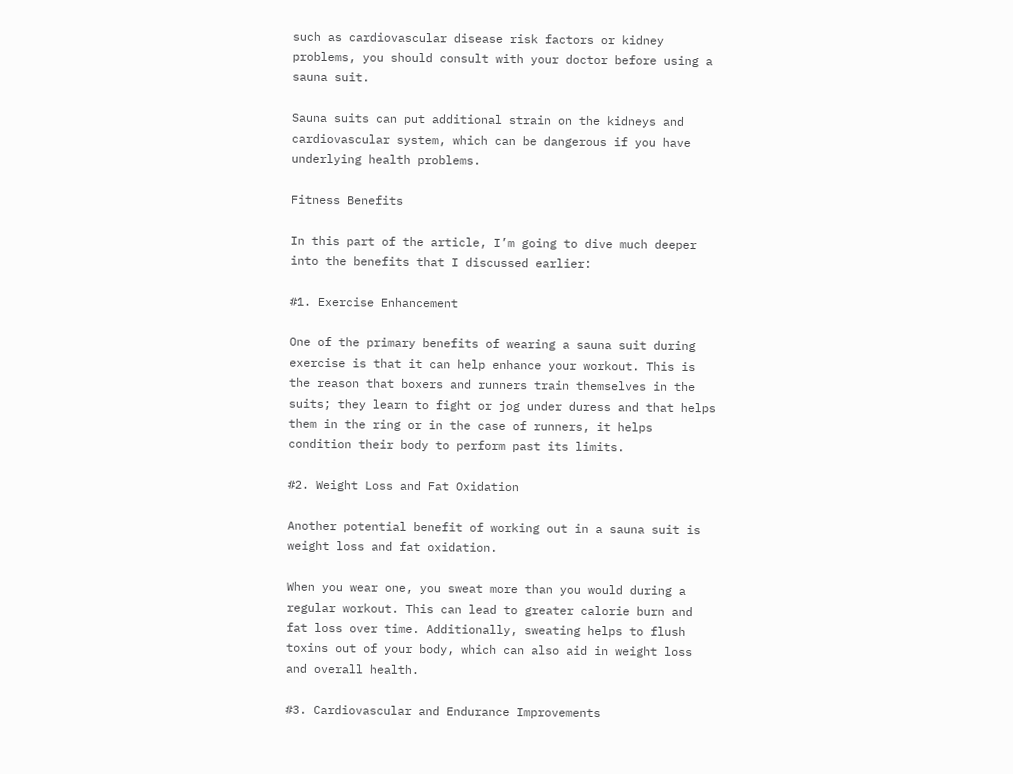such as cardiovascular disease risk factors or kidney problems, you should consult with your doctor before using a sauna suit.

Sauna suits can put additional strain on the kidneys and cardiovascular system, which can be dangerous if you have underlying health problems.

Fitness Benefits

In this part of the article, I’m going to dive much deeper into the benefits that I discussed earlier:

#1. Exercise Enhancement

One of the primary benefits of wearing a sauna suit during exercise is that it can help enhance your workout. This is the reason that boxers and runners train themselves in the suits; they learn to fight or jog under duress and that helps them in the ring or in the case of runners, it helps condition their body to perform past its limits.

#2. Weight Loss and Fat Oxidation

Another potential benefit of working out in a sauna suit is weight loss and fat oxidation.

When you wear one, you sweat more than you would during a regular workout. This can lead to greater calorie burn and fat loss over time. Additionally, sweating helps to flush toxins out of your body, which can also aid in weight loss and overall health.

#3. Cardiovascular and Endurance Improvements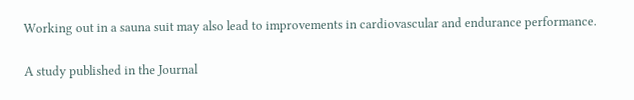Working out in a sauna suit may also lead to improvements in cardiovascular and endurance performance.

A study published in the Journal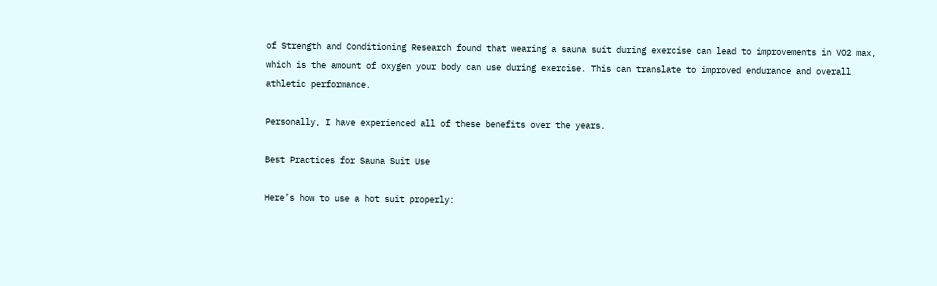of Strength and Conditioning Research found that wearing a sauna suit during exercise can lead to improvements in VO2 max, which is the amount of oxygen your body can use during exercise. This can translate to improved endurance and overall athletic performance.

Personally, I have experienced all of these benefits over the years.

Best Practices for Sauna Suit Use

Here’s how to use a hot suit properly: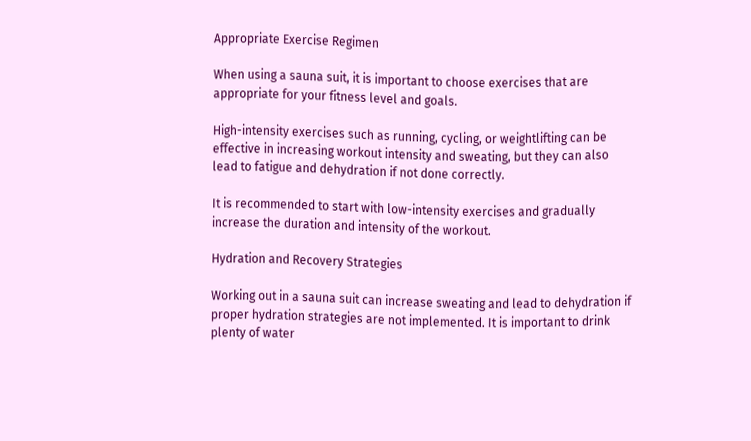Appropriate Exercise Regimen

When using a sauna suit, it is important to choose exercises that are appropriate for your fitness level and goals.

High-intensity exercises such as running, cycling, or weightlifting can be effective in increasing workout intensity and sweating, but they can also lead to fatigue and dehydration if not done correctly.

It is recommended to start with low-intensity exercises and gradually increase the duration and intensity of the workout.

Hydration and Recovery Strategies

Working out in a sauna suit can increase sweating and lead to dehydration if proper hydration strategies are not implemented. It is important to drink plenty of water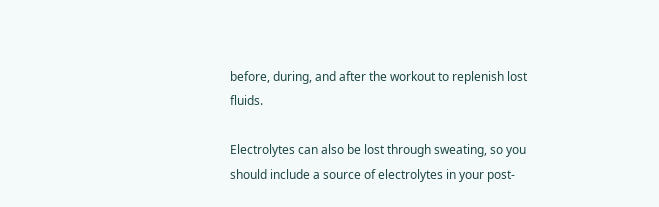before, during, and after the workout to replenish lost fluids.

Electrolytes can also be lost through sweating, so you should include a source of electrolytes in your post-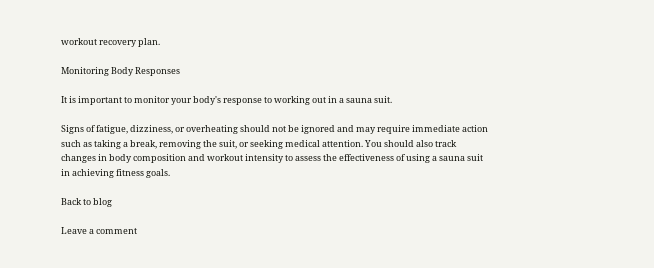workout recovery plan.

Monitoring Body Responses

It is important to monitor your body's response to working out in a sauna suit.

Signs of fatigue, dizziness, or overheating should not be ignored and may require immediate action such as taking a break, removing the suit, or seeking medical attention. You should also track changes in body composition and workout intensity to assess the effectiveness of using a sauna suit in achieving fitness goals.

Back to blog

Leave a comment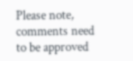Please note, comments need to be approved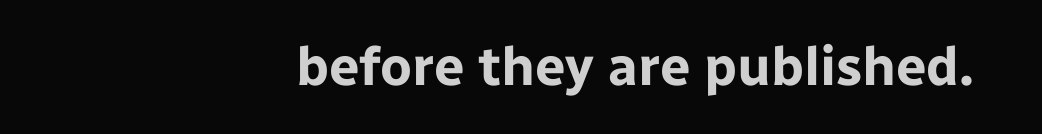before they are published.